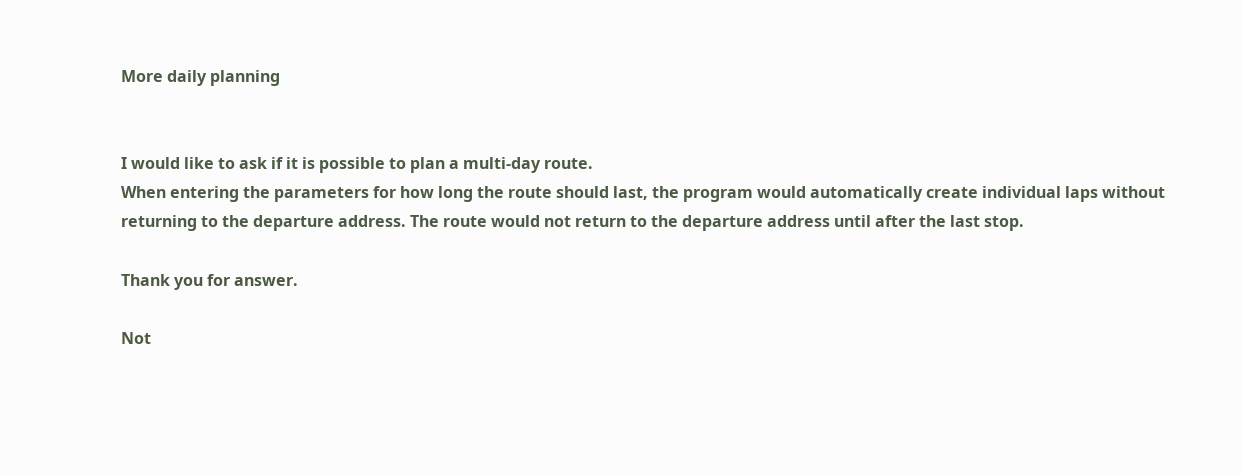More daily planning


I would like to ask if it is possible to plan a multi-day route.
When entering the parameters for how long the route should last, the program would automatically create individual laps without returning to the departure address. The route would not return to the departure address until after the last stop.

Thank you for answer.

Not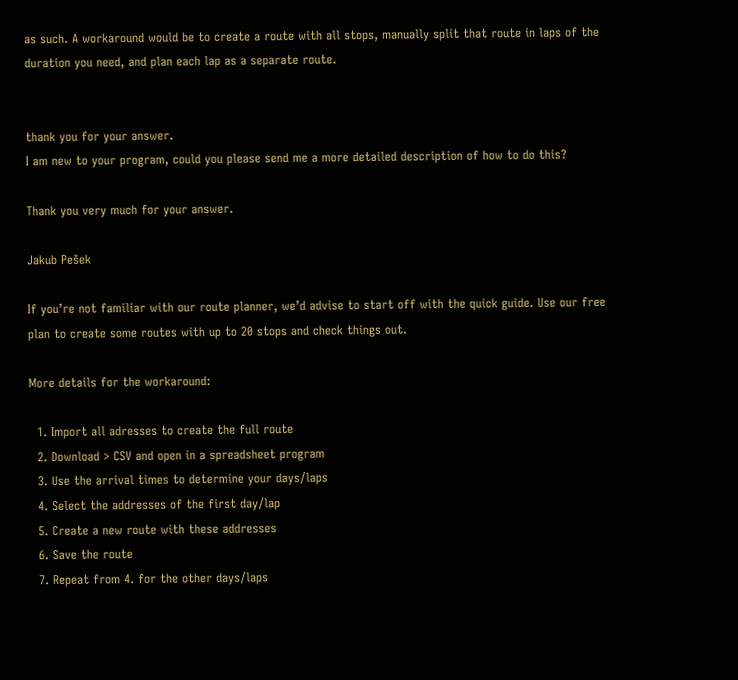as such. A workaround would be to create a route with all stops, manually split that route in laps of the duration you need, and plan each lap as a separate route.


thank you for your answer.
I am new to your program, could you please send me a more detailed description of how to do this?

Thank you very much for your answer.

Jakub Pešek

If you’re not familiar with our route planner, we’d advise to start off with the quick guide. Use our free plan to create some routes with up to 20 stops and check things out.

More details for the workaround:

  1. Import all adresses to create the full route
  2. Download > CSV and open in a spreadsheet program
  3. Use the arrival times to determine your days/laps
  4. Select the addresses of the first day/lap
  5. Create a new route with these addresses
  6. Save the route
  7. Repeat from 4. for the other days/laps